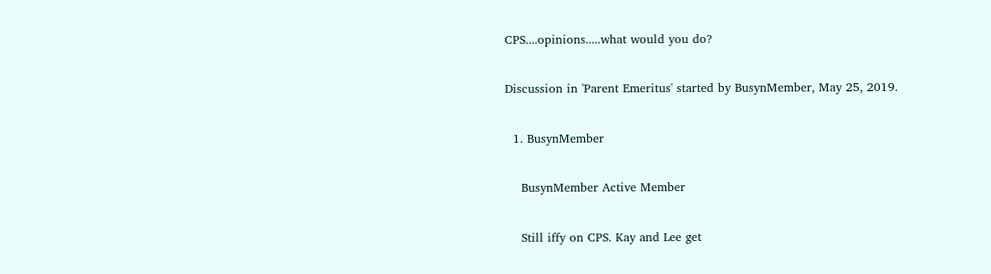CPS....opinions.....what would you do?

Discussion in 'Parent Emeritus' started by BusynMember, May 25, 2019.

  1. BusynMember

    BusynMember Active Member

    Still iffy on CPS. Kay and Lee get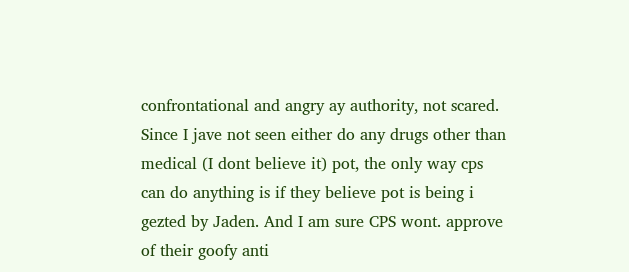confrontational and angry ay authority, not scared. Since I jave not seen either do any drugs other than medical (I dont believe it) pot, the only way cps can do anything is if they believe pot is being i gezted by Jaden. And I am sure CPS wont. approve of their goofy anti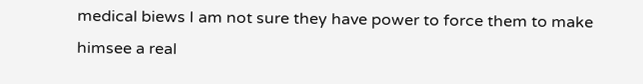medical biews I am not sure they have power to force them to make himsee a real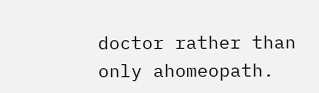doctor rather than only ahomeopath.